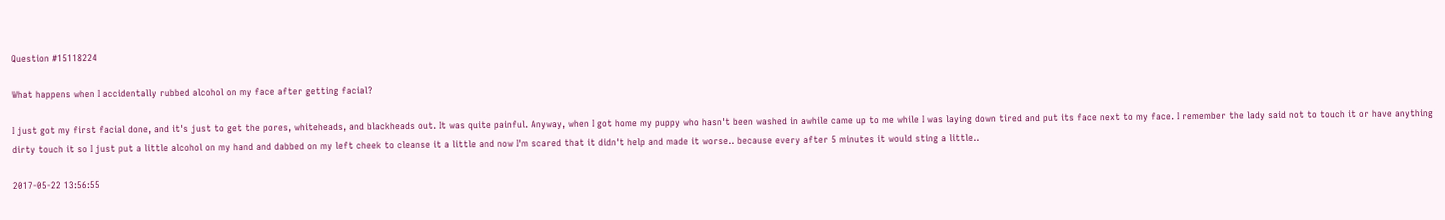Question #15118224

What happens when I accidentally rubbed alcohol on my face after getting facial?

I just got my first facial done, and it's just to get the pores, whiteheads, and blackheads out. It was quite painful. Anyway, when I got home my puppy who hasn't been washed in awhile came up to me while I was laying down tired and put its face next to my face. I remember the lady said not to touch it or have anything dirty touch it so I just put a little alcohol on my hand and dabbed on my left cheek to cleanse it a little and now I'm scared that it didn't help and made it worse.. because every after 5 minutes it would sting a little..

2017-05-22 13:56:55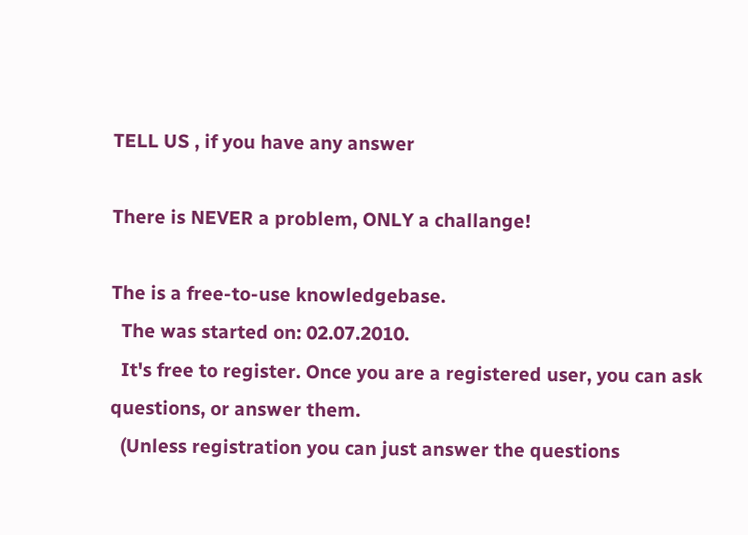TELL US , if you have any answer

There is NEVER a problem, ONLY a challange!

The is a free-to-use knowledgebase.
  The was started on: 02.07.2010.
  It's free to register. Once you are a registered user, you can ask questions, or answer them.
  (Unless registration you can just answer the questions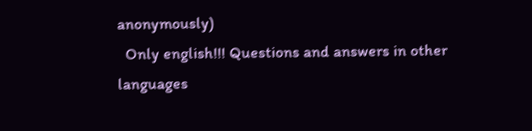anonymously)
  Only english!!! Questions and answers in other languages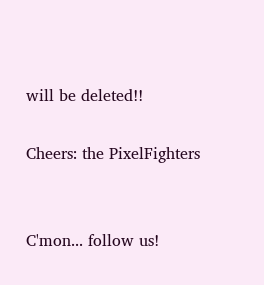will be deleted!!

Cheers: the PixelFighters


C'mon... follow us!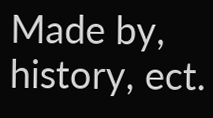Made by, history, ect.